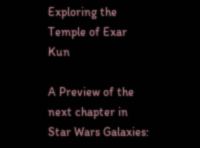Exploring the Temple of Exar Kun

A Preview of the next chapter in Star Wars Galaxies: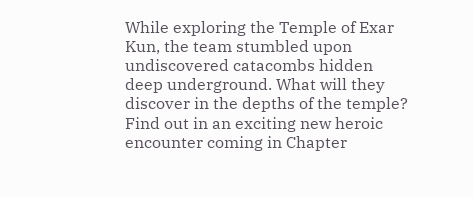While exploring the Temple of Exar Kun, the team stumbled upon undiscovered catacombs hidden deep underground. What will they discover in the depths of the temple? Find out in an exciting new heroic encounter coming in Chapter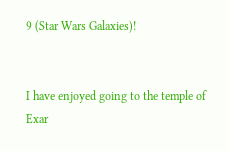9 (Star Wars Galaxies)!


I have enjoyed going to the temple of Exar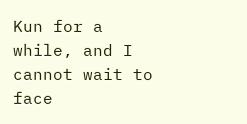Kun for a while, and I cannot wait to face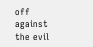off against the evil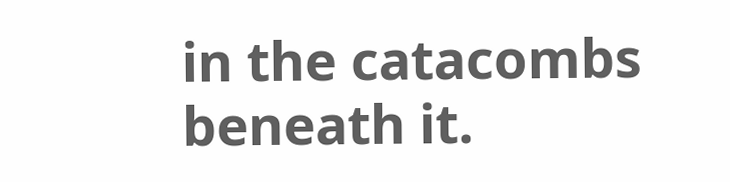in the catacombs beneath it.